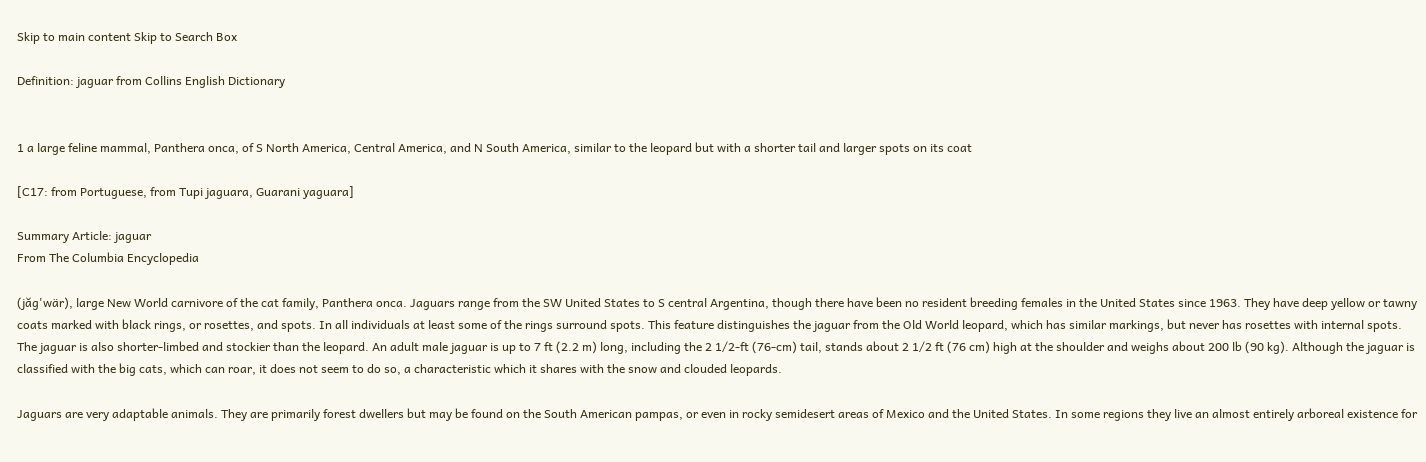Skip to main content Skip to Search Box

Definition: jaguar from Collins English Dictionary


1 a large feline mammal, Panthera onca, of S North America, Central America, and N South America, similar to the leopard but with a shorter tail and larger spots on its coat

[C17: from Portuguese, from Tupi jaguara, Guarani yaguara]

Summary Article: jaguar
From The Columbia Encyclopedia

(jăg'wär), large New World carnivore of the cat family, Panthera onca. Jaguars range from the SW United States to S central Argentina, though there have been no resident breeding females in the United States since 1963. They have deep yellow or tawny coats marked with black rings, or rosettes, and spots. In all individuals at least some of the rings surround spots. This feature distinguishes the jaguar from the Old World leopard, which has similar markings, but never has rosettes with internal spots. The jaguar is also shorter-limbed and stockier than the leopard. An adult male jaguar is up to 7 ft (2.2 m) long, including the 2 1/2-ft (76-cm) tail, stands about 2 1/2 ft (76 cm) high at the shoulder and weighs about 200 lb (90 kg). Although the jaguar is classified with the big cats, which can roar, it does not seem to do so, a characteristic which it shares with the snow and clouded leopards.

Jaguars are very adaptable animals. They are primarily forest dwellers but may be found on the South American pampas, or even in rocky semidesert areas of Mexico and the United States. In some regions they live an almost entirely arboreal existence for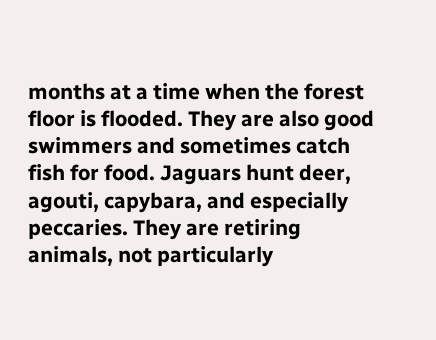months at a time when the forest floor is flooded. They are also good swimmers and sometimes catch fish for food. Jaguars hunt deer, agouti, capybara, and especially peccaries. They are retiring animals, not particularly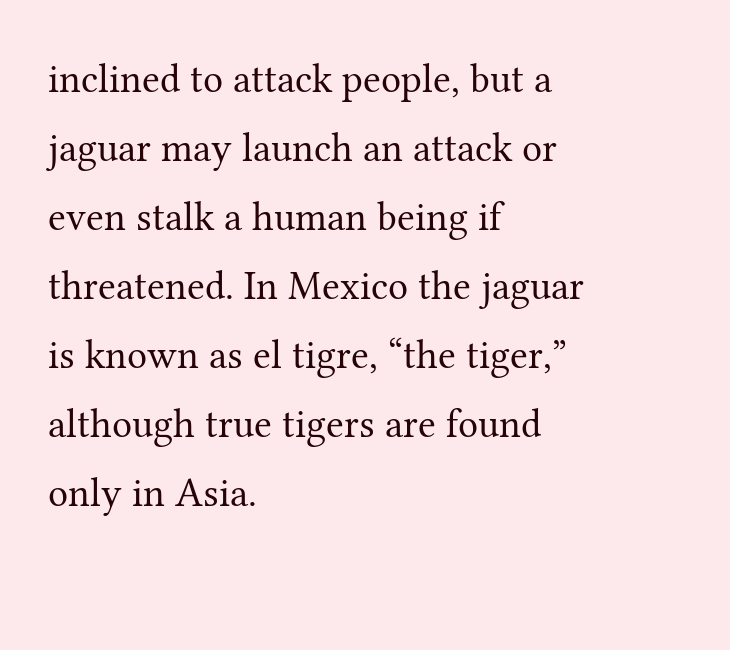inclined to attack people, but a jaguar may launch an attack or even stalk a human being if threatened. In Mexico the jaguar is known as el tigre, “the tiger,” although true tigers are found only in Asia.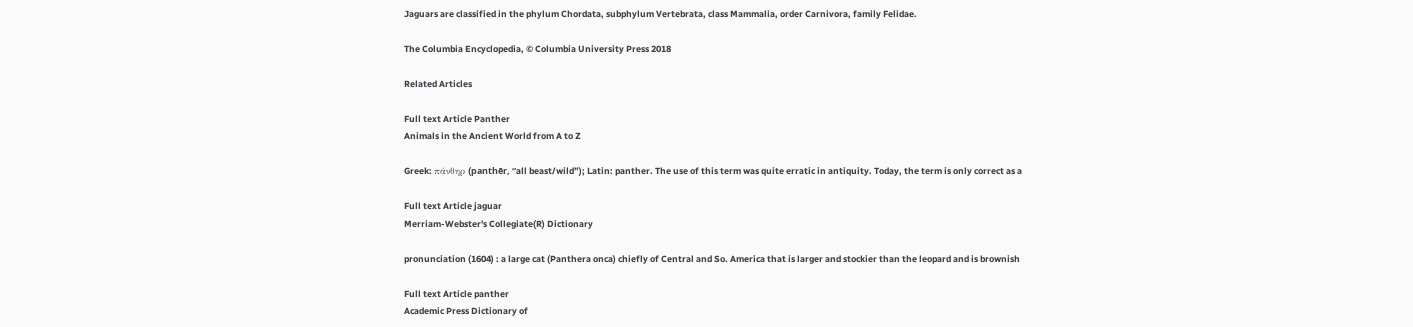Jaguars are classified in the phylum Chordata, subphylum Vertebrata, class Mammalia, order Carnivora, family Felidae.

The Columbia Encyclopedia, © Columbia University Press 2018

Related Articles

Full text Article Panther
Animals in the Ancient World from A to Z

Greek: πάνθηρ (panthēr, “all beast/wild”); Latin: panther. The use of this term was quite erratic in antiquity. Today, the term is only correct as a

Full text Article jaguar
Merriam-Webster's Collegiate(R) Dictionary

pronunciation (1604) : a large cat (Panthera onca) chiefly of Central and So. America that is larger and stockier than the leopard and is brownish

Full text Article panther
Academic Press Dictionary of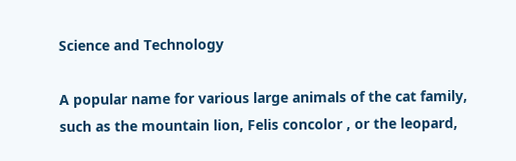Science and Technology

A popular name for various large animals of the cat family, such as the mountain lion, Felis concolor , or the leopard,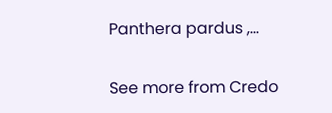Panthera pardus ,...

See more from Credo